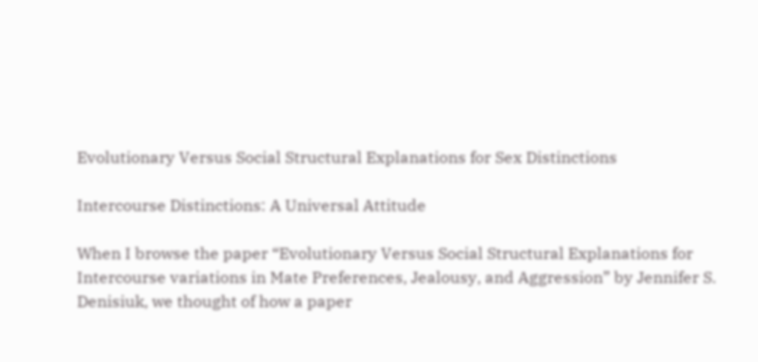Evolutionary Versus Social Structural Explanations for Sex Distinctions

Intercourse Distinctions: A Universal Attitude

When I browse the paper “Evolutionary Versus Social Structural Explanations for Intercourse variations in Mate Preferences, Jealousy, and Aggression” by Jennifer S. Denisiuk, we thought of how a paper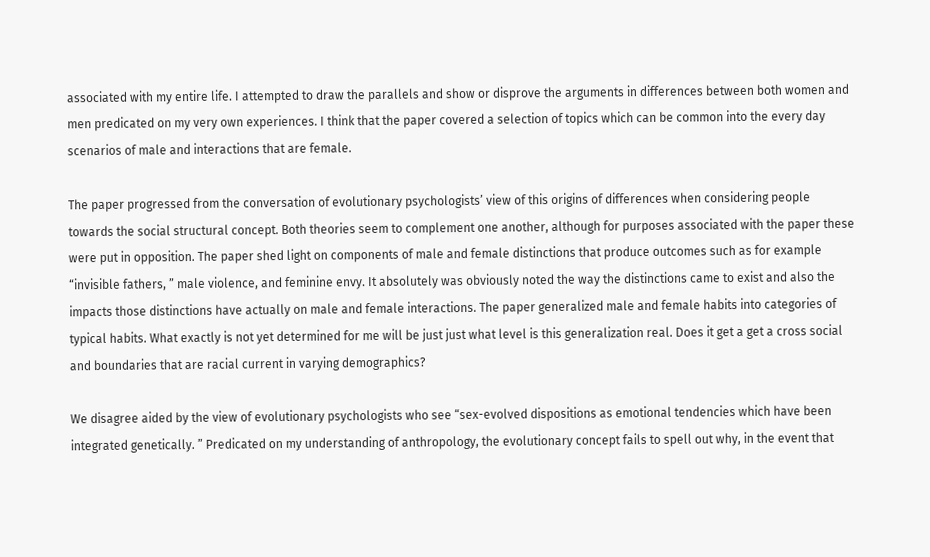associated with my entire life. I attempted to draw the parallels and show or disprove the arguments in differences between both women and men predicated on my very own experiences. I think that the paper covered a selection of topics which can be common into the every day scenarios of male and interactions that are female.

The paper progressed from the conversation of evolutionary psychologists’ view of this origins of differences when considering people towards the social structural concept. Both theories seem to complement one another, although for purposes associated with the paper these were put in opposition. The paper shed light on components of male and female distinctions that produce outcomes such as for example “invisible fathers, ” male violence, and feminine envy. It absolutely was obviously noted the way the distinctions came to exist and also the impacts those distinctions have actually on male and female interactions. The paper generalized male and female habits into categories of typical habits. What exactly is not yet determined for me will be just just what level is this generalization real. Does it get a get a cross social and boundaries that are racial current in varying demographics?

We disagree aided by the view of evolutionary psychologists who see “sex-evolved dispositions as emotional tendencies which have been integrated genetically. ” Predicated on my understanding of anthropology, the evolutionary concept fails to spell out why, in the event that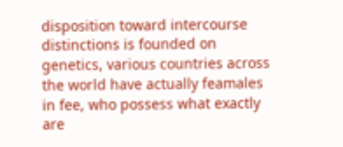disposition toward intercourse distinctions is founded on genetics, various countries across the world have actually feamales in fee, who possess what exactly are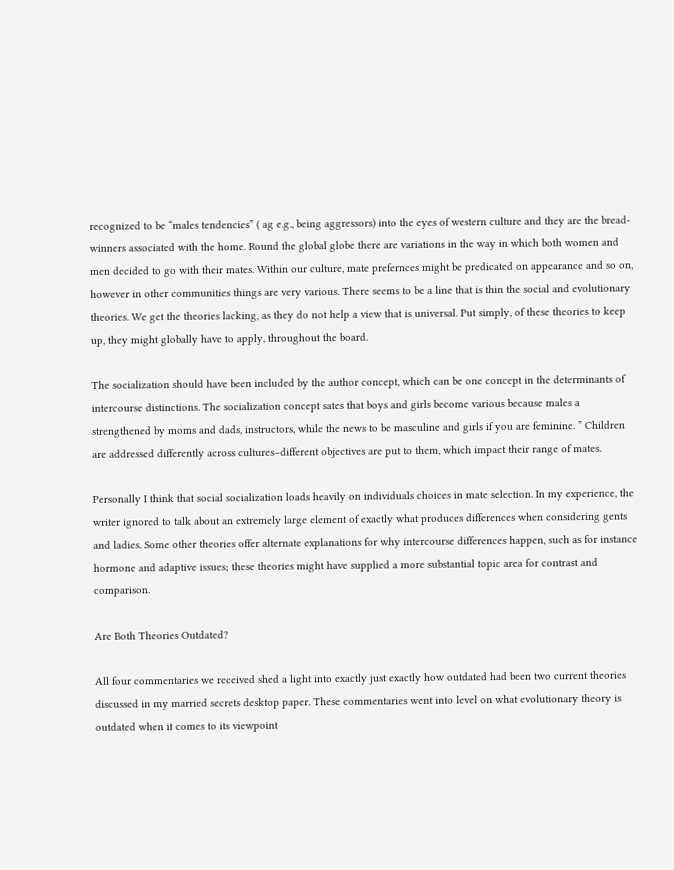recognized to be “males tendencies” ( ag e.g., being aggressors) into the eyes of western culture and they are the bread-winners associated with the home. Round the global globe there are variations in the way in which both women and men decided to go with their mates. Within our culture, mate prefernces might be predicated on appearance and so on, however in other communities things are very various. There seems to be a line that is thin the social and evolutionary theories. We get the theories lacking, as they do not help a view that is universal. Put simply, of these theories to keep up, they might globally have to apply, throughout the board.

The socialization should have been included by the author concept, which can be one concept in the determinants of intercourse distinctions. The socialization concept sates that boys and girls become various because males a strengthened by moms and dads, instructors, while the news to be masculine and girls if you are feminine. ” Children are addressed differently across cultures–different objectives are put to them, which impact their range of mates.

Personally I think that social socialization loads heavily on individuals choices in mate selection. In my experience, the writer ignored to talk about an extremely large element of exactly what produces differences when considering gents and ladies. Some other theories offer alternate explanations for why intercourse differences happen, such as for instance hormone and adaptive issues; these theories might have supplied a more substantial topic area for contrast and comparison.

Are Both Theories Outdated?

All four commentaries we received shed a light into exactly just exactly how outdated had been two current theories discussed in my married secrets desktop paper. These commentaries went into level on what evolutionary theory is outdated when it comes to its viewpoint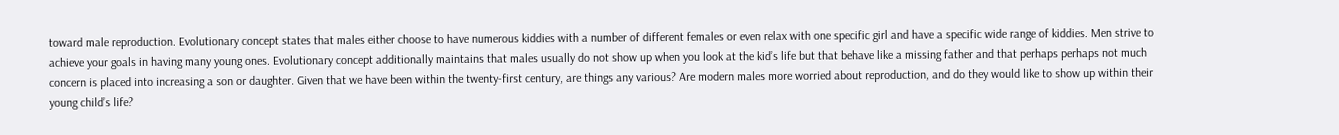toward male reproduction. Evolutionary concept states that males either choose to have numerous kiddies with a number of different females or even relax with one specific girl and have a specific wide range of kiddies. Men strive to achieve your goals in having many young ones. Evolutionary concept additionally maintains that males usually do not show up when you look at the kid’s life but that behave like a missing father and that perhaps perhaps not much concern is placed into increasing a son or daughter. Given that we have been within the twenty-first century, are things any various? Are modern males more worried about reproduction, and do they would like to show up within their young child’s life?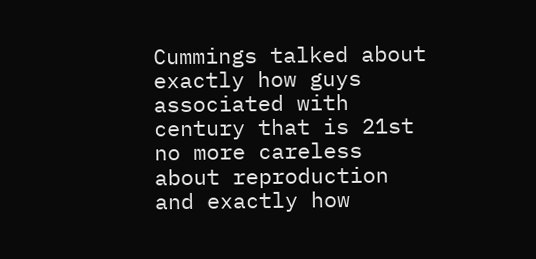Cummings talked about exactly how guys associated with century that is 21st no more careless about reproduction and exactly how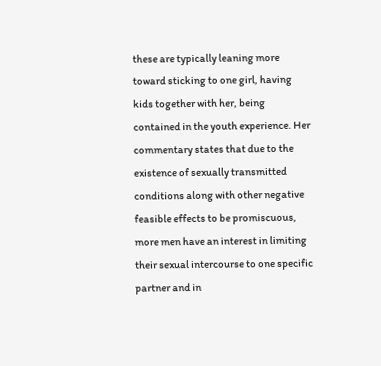these are typically leaning more toward sticking to one girl, having kids together with her, being contained in the youth experience. Her commentary states that due to the existence of sexually transmitted conditions along with other negative feasible effects to be promiscuous, more men have an interest in limiting their sexual intercourse to one specific partner and in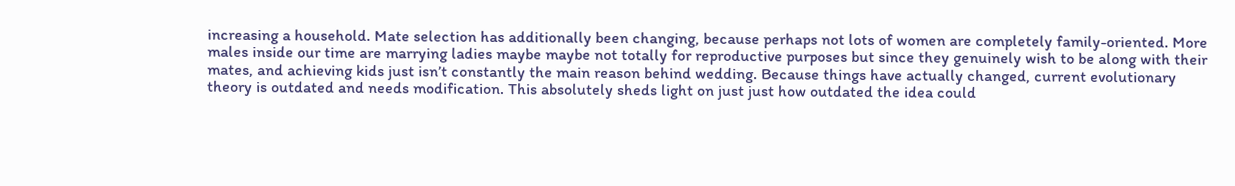increasing a household. Mate selection has additionally been changing, because perhaps not lots of women are completely family-oriented. More males inside our time are marrying ladies maybe maybe not totally for reproductive purposes but since they genuinely wish to be along with their mates, and achieving kids just isn’t constantly the main reason behind wedding. Because things have actually changed, current evolutionary theory is outdated and needs modification. This absolutely sheds light on just just how outdated the idea could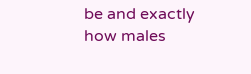be and exactly how males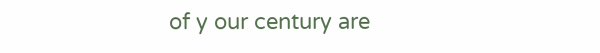of y our century are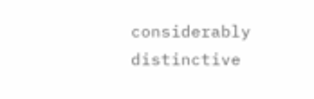considerably distinctive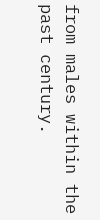from males within the past century.